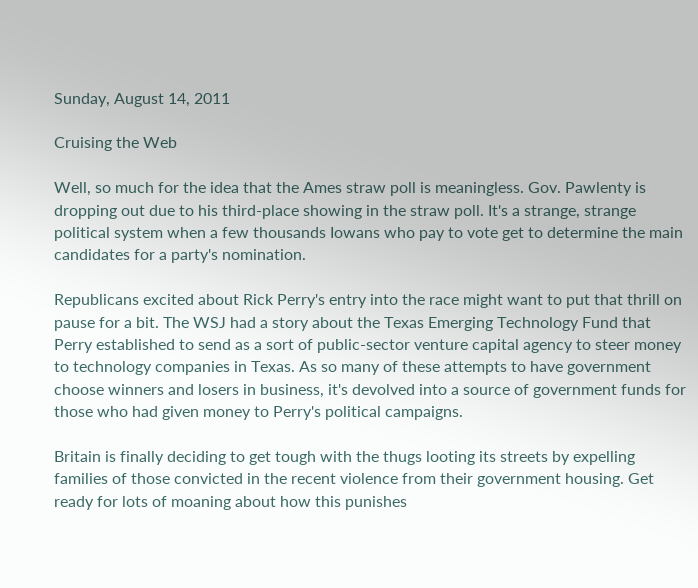Sunday, August 14, 2011

Cruising the Web

Well, so much for the idea that the Ames straw poll is meaningless. Gov. Pawlenty is dropping out due to his third-place showing in the straw poll. It's a strange, strange political system when a few thousands Iowans who pay to vote get to determine the main candidates for a party's nomination.

Republicans excited about Rick Perry's entry into the race might want to put that thrill on pause for a bit. The WSJ had a story about the Texas Emerging Technology Fund that Perry established to send as a sort of public-sector venture capital agency to steer money to technology companies in Texas. As so many of these attempts to have government choose winners and losers in business, it's devolved into a source of government funds for those who had given money to Perry's political campaigns.

Britain is finally deciding to get tough with the thugs looting its streets by expelling families of those convicted in the recent violence from their government housing. Get ready for lots of moaning about how this punishes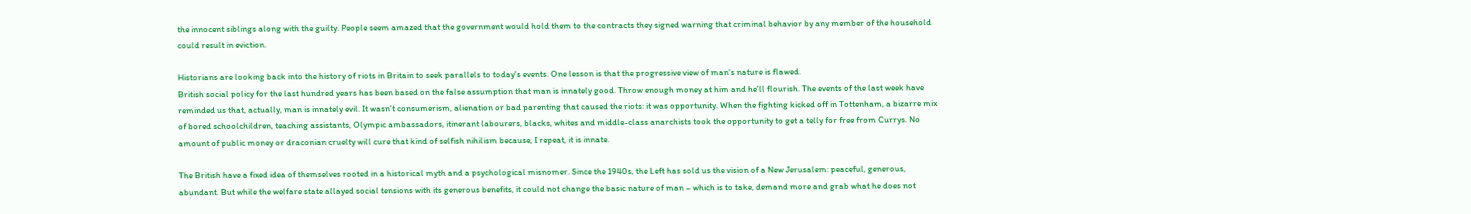the innocent siblings along with the guilty. People seem amazed that the government would hold them to the contracts they signed warning that criminal behavior by any member of the household could result in eviction.

Historians are looking back into the history of riots in Britain to seek parallels to today's events. One lesson is that the progressive view of man's nature is flawed.
British social policy for the last hundred years has been based on the false assumption that man is innately good. Throw enough money at him and he’ll flourish. The events of the last week have reminded us that, actually, man is innately evil. It wasn’t consumerism, alienation or bad parenting that caused the riots: it was opportunity. When the fighting kicked off in Tottenham, a bizarre mix of bored schoolchildren, teaching assistants, Olympic ambassadors, itinerant labourers, blacks, whites and middle-class anarchists took the opportunity to get a telly for free from Currys. No amount of public money or draconian cruelty will cure that kind of selfish nihilism because, I repeat, it is innate.

The British have a fixed idea of themselves rooted in a historical myth and a psychological misnomer. Since the 1940s, the Left has sold us the vision of a New Jerusalem: peaceful, generous, abundant. But while the welfare state allayed social tensions with its generous benefits, it could not change the basic nature of man – which is to take, demand more and grab what he does not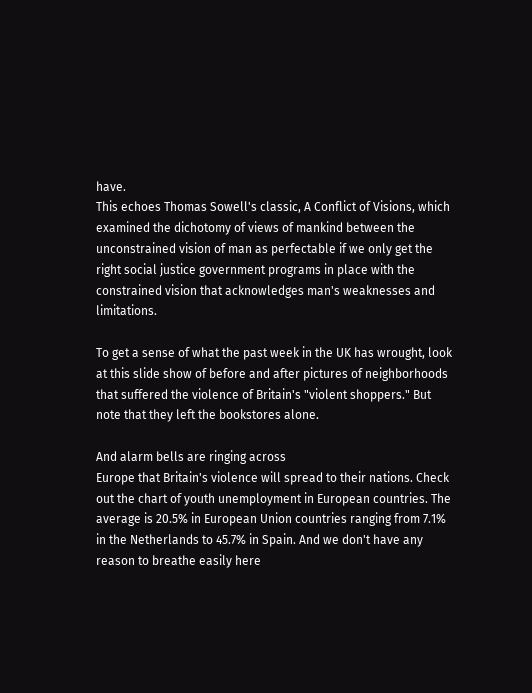have.
This echoes Thomas Sowell's classic, A Conflict of Visions, which examined the dichotomy of views of mankind between the unconstrained vision of man as perfectable if we only get the right social justice government programs in place with the constrained vision that acknowledges man's weaknesses and limitations.

To get a sense of what the past week in the UK has wrought, look at this slide show of before and after pictures of neighborhoods that suffered the violence of Britain's "violent shoppers." But note that they left the bookstores alone.

And alarm bells are ringing across
Europe that Britain's violence will spread to their nations. Check out the chart of youth unemployment in European countries. The average is 20.5% in European Union countries ranging from 7.1% in the Netherlands to 45.7% in Spain. And we don't have any reason to breathe easily here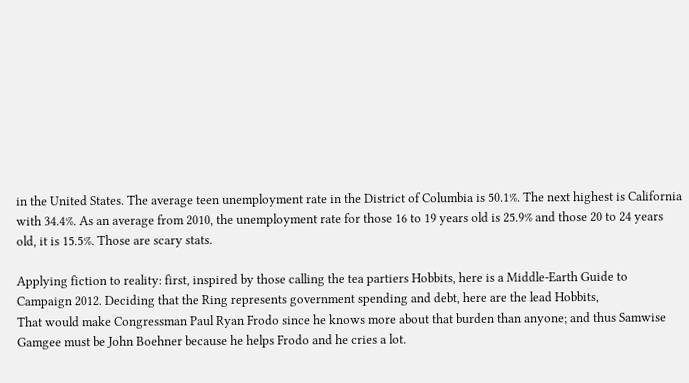in the United States. The average teen unemployment rate in the District of Columbia is 50.1%. The next highest is California with 34.4%. As an average from 2010, the unemployment rate for those 16 to 19 years old is 25.9% and those 20 to 24 years old, it is 15.5%. Those are scary stats.

Applying fiction to reality: first, inspired by those calling the tea partiers Hobbits, here is a Middle-Earth Guide to Campaign 2012. Deciding that the Ring represents government spending and debt, here are the lead Hobbits,
That would make Congressman Paul Ryan Frodo since he knows more about that burden than anyone; and thus Samwise Gamgee must be John Boehner because he helps Frodo and he cries a lot.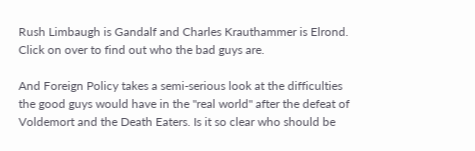Rush Limbaugh is Gandalf and Charles Krauthammer is Elrond. Click on over to find out who the bad guys are.

And Foreign Policy takes a semi-serious look at the difficulties the good guys would have in the "real world" after the defeat of Voldemort and the Death Eaters. Is it so clear who should be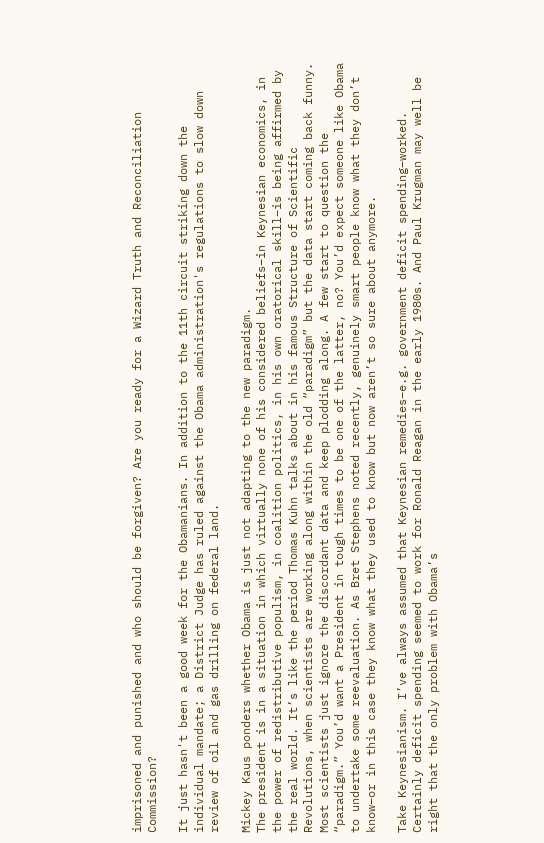imprisoned and punished and who should be forgiven? Are you ready for a Wizard Truth and Reconciliation Commission?

It just hasn't been a good week for the Obamanians. In addition to the 11th circuit striking down the individual mandate; a District Judge has ruled against the Obama administration's regulations to slow down review of oil and gas drilling on federal land.

Mickey Kaus ponders whether Obama is just not adapting to the new paradigm.
The president is in a situation in which virtually none of his considered beliefs–in Keynesian economics, in the power of redistributive populism, in coalition politics, in his own oratorical skill–is being affirmed by the real world. It’s like the period Thomas Kuhn talks about in his famous Structure of Scientific Revolutions, when scientists are working along within the old “paradigm” but the data start coming back funny. Most scientists just ignore the discordant data and keep plodding along. A few start to question the “paradigm.” You’d want a President in tough times to be one of the latter, no? You’d expect someone like Obama to undertake some reevaluation. As Bret Stephens noted recently, genuinely smart people know what they don’t know–or in this case they know what they used to know but now aren’t so sure about anymore.

Take Keynesianism. I’ve always assumed that Keynesian remedies–e.g. government deficit spending–worked. Certainly deficit spending seemed to work for Ronald Reagan in the early 1980s. And Paul Krugman may well be right that the only problem with Obama’s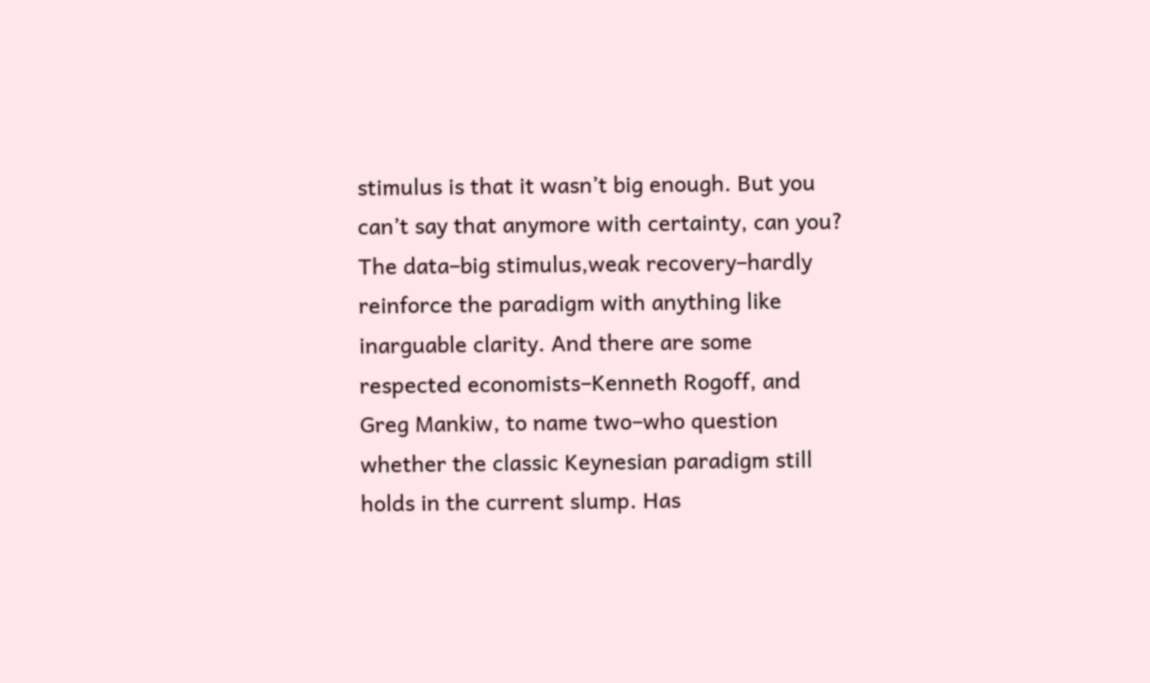stimulus is that it wasn’t big enough. But you can’t say that anymore with certainty, can you? The data–big stimulus,weak recovery–hardly reinforce the paradigm with anything like inarguable clarity. And there are some respected economists–Kenneth Rogoff, and Greg Mankiw, to name two–who question whether the classic Keynesian paradigm still holds in the current slump. Has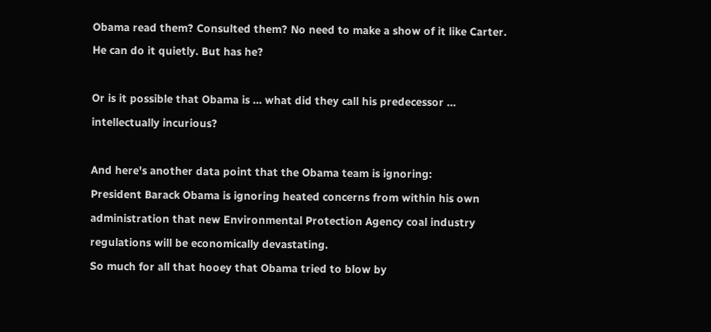Obama read them? Consulted them? No need to make a show of it like Carter. He can do it quietly. But has he?

Or is it possible that Obama is … what did they call his predecessor … intellectually incurious?

And here's another data point that the Obama team is ignoring:
President Barack Obama is ignoring heated concerns from within his own administration that new Environmental Protection Agency coal industry regulations will be economically devastating.
So much for all that hooey that Obama tried to blow by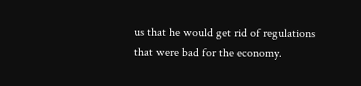us that he would get rid of regulations that were bad for the economy.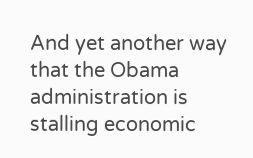And yet another way that the Obama administration is stalling economic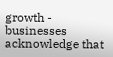growth - businesses acknowledge that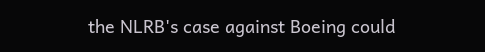the NLRB's case against Boeing could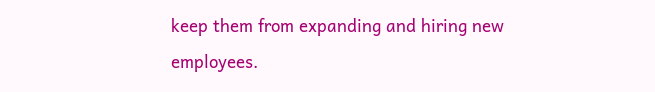keep them from expanding and hiring new employees.